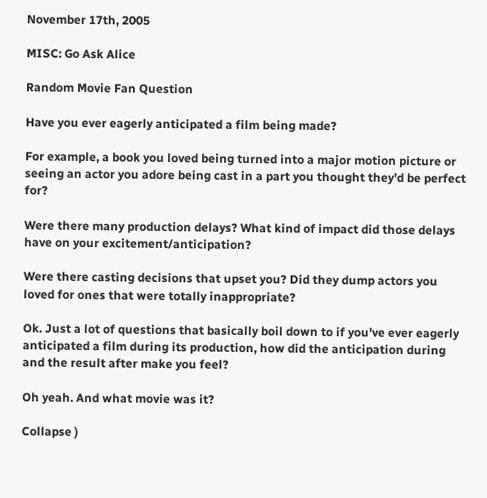November 17th, 2005

MISC: Go Ask Alice

Random Movie Fan Question

Have you ever eagerly anticipated a film being made?

For example, a book you loved being turned into a major motion picture or seeing an actor you adore being cast in a part you thought they'd be perfect for?

Were there many production delays? What kind of impact did those delays have on your excitement/anticipation?

Were there casting decisions that upset you? Did they dump actors you loved for ones that were totally inappropriate?

Ok. Just a lot of questions that basically boil down to if you've ever eagerly anticipated a film during its production, how did the anticipation during and the result after make you feel?

Oh yeah. And what movie was it?

Collapse )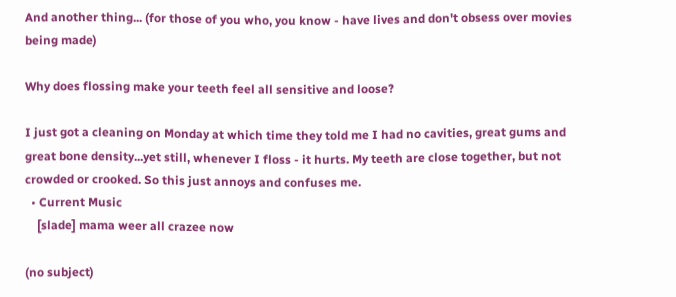And another thing... (for those of you who, you know - have lives and don't obsess over movies being made)

Why does flossing make your teeth feel all sensitive and loose?

I just got a cleaning on Monday at which time they told me I had no cavities, great gums and great bone density...yet still, whenever I floss - it hurts. My teeth are close together, but not crowded or crooked. So this just annoys and confuses me.
  • Current Music
    [slade] mama weer all crazee now

(no subject)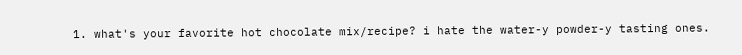1. what's your favorite hot chocolate mix/recipe? i hate the water-y powder-y tasting ones.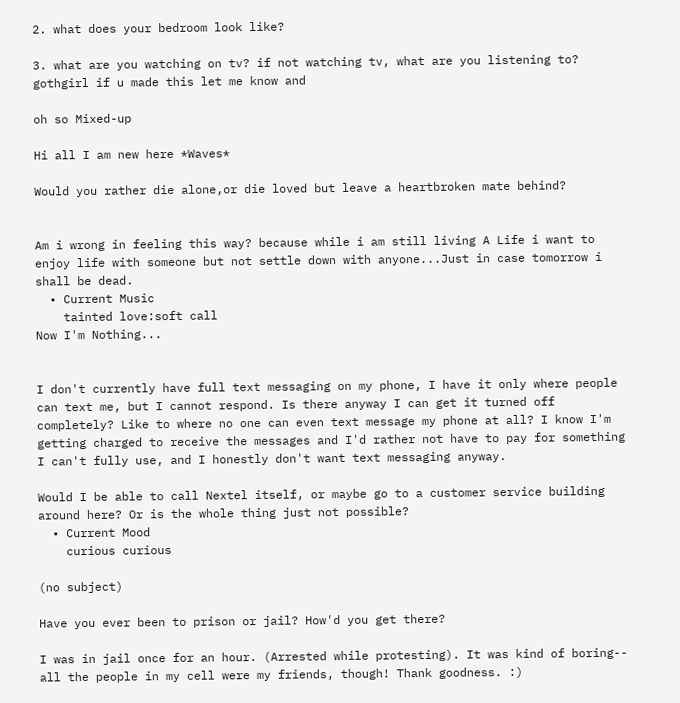2. what does your bedroom look like?

3. what are you watching on tv? if not watching tv, what are you listening to?
gothgirl if u made this let me know and

oh so Mixed-up

Hi all I am new here *Waves*

Would you rather die alone,or die loved but leave a heartbroken mate behind?


Am i wrong in feeling this way? because while i am still living A Life i want to enjoy life with someone but not settle down with anyone...Just in case tomorrow i shall be dead.
  • Current Music
    tainted love:soft call
Now I'm Nothing...


I don't currently have full text messaging on my phone, I have it only where people can text me, but I cannot respond. Is there anyway I can get it turned off completely? Like to where no one can even text message my phone at all? I know I'm getting charged to receive the messages and I'd rather not have to pay for something I can't fully use, and I honestly don't want text messaging anyway.

Would I be able to call Nextel itself, or maybe go to a customer service building around here? Or is the whole thing just not possible?
  • Current Mood
    curious curious

(no subject)

Have you ever been to prison or jail? How'd you get there?

I was in jail once for an hour. (Arrested while protesting). It was kind of boring-- all the people in my cell were my friends, though! Thank goodness. :)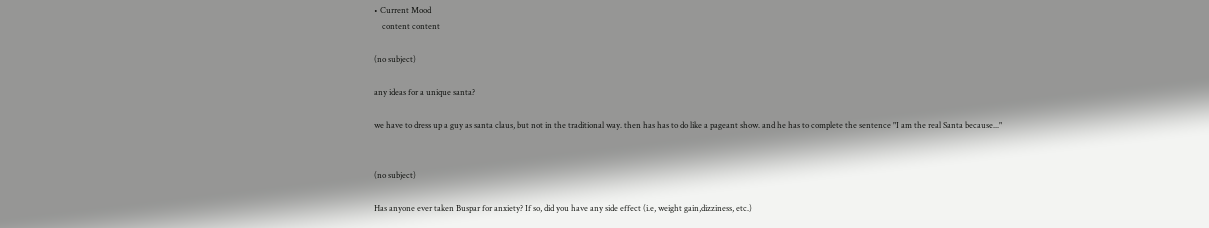• Current Mood
    content content

(no subject)

any ideas for a unique santa?

we have to dress up a guy as santa claus, but not in the traditional way. then has has to do like a pageant show. and he has to complete the sentence "I am the real Santa because..."


(no subject)

Has anyone ever taken Buspar for anxiety? If so, did you have any side effect (i.e, weight gain,dizziness, etc.)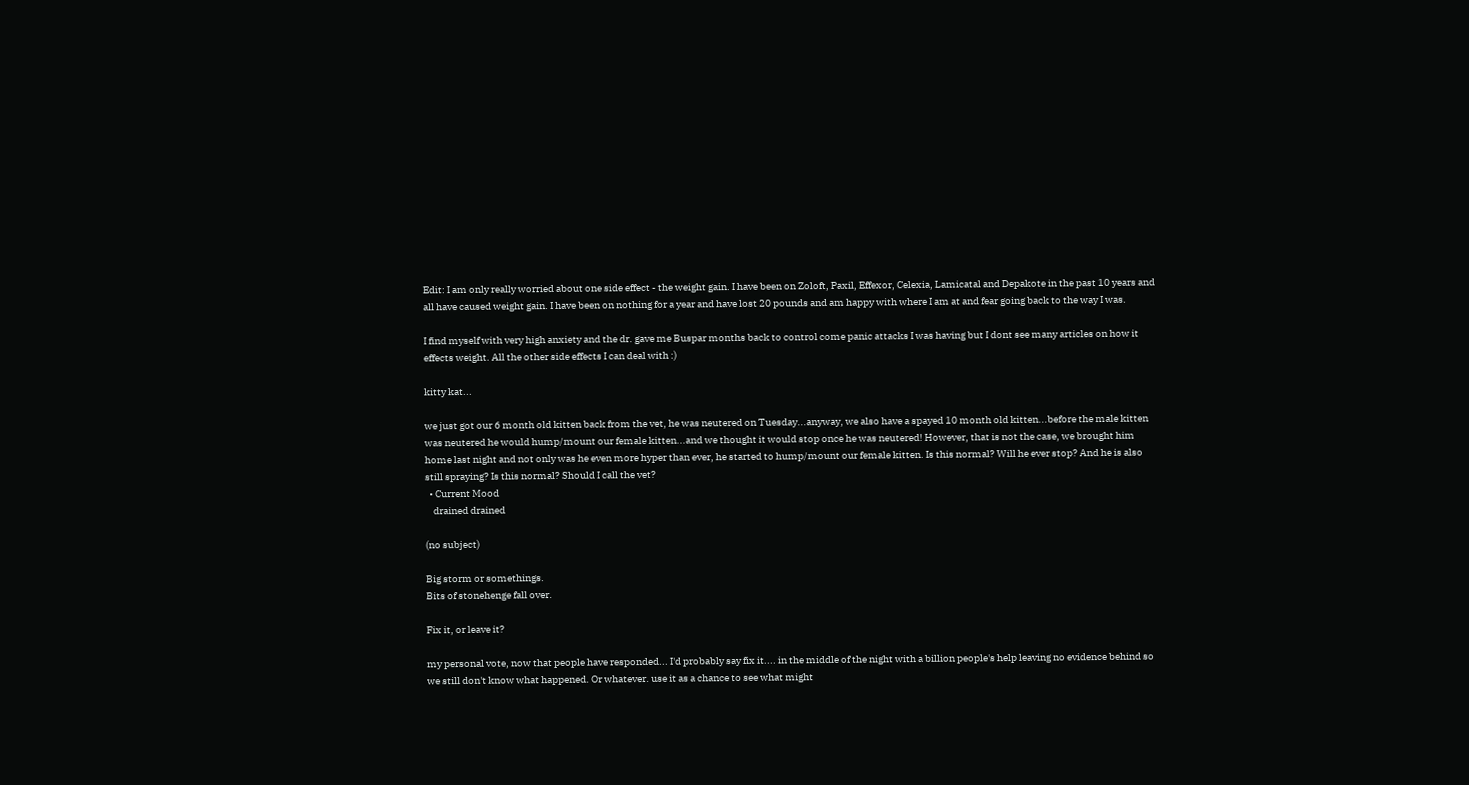Edit: I am only really worried about one side effect - the weight gain. I have been on Zoloft, Paxil, Effexor, Celexia, Lamicatal and Depakote in the past 10 years and all have caused weight gain. I have been on nothing for a year and have lost 20 pounds and am happy with where I am at and fear going back to the way I was.

I find myself with very high anxiety and the dr. gave me Buspar months back to control come panic attacks I was having but I dont see many articles on how it effects weight. All the other side effects I can deal with :)

kitty kat...

we just got our 6 month old kitten back from the vet, he was neutered on Tuesday...anyway, we also have a spayed 10 month old kitten...before the male kitten was neutered he would hump/mount our female kitten...and we thought it would stop once he was neutered! However, that is not the case, we brought him home last night and not only was he even more hyper than ever, he started to hump/mount our female kitten. Is this normal? Will he ever stop? And he is also still spraying? Is this normal? Should I call the vet?
  • Current Mood
    drained drained

(no subject)

Big storm or somethings.
Bits of stonehenge fall over.

Fix it, or leave it?

my personal vote, now that people have responded... I'd probably say fix it.... in the middle of the night with a billion people's help leaving no evidence behind so we still don't know what happened. Or whatever. use it as a chance to see what might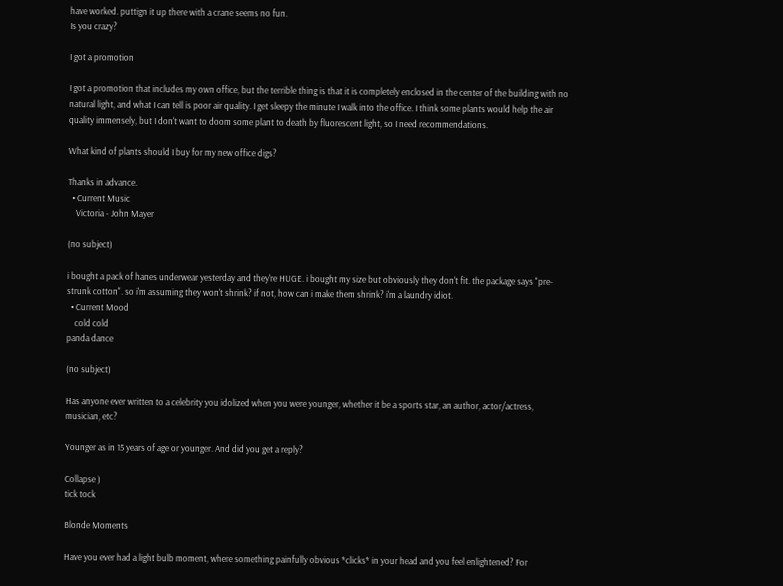have worked. puttign it up there with a crane seems no fun.
Is you crazy?

I got a promotion

I got a promotion that includes my own office, but the terrible thing is that it is completely enclosed in the center of the building with no natural light, and what I can tell is poor air quality. I get sleepy the minute I walk into the office. I think some plants would help the air quality immensely, but I don't want to doom some plant to death by fluorescent light, so I need recommendations.

What kind of plants should I buy for my new office digs?

Thanks in advance.
  • Current Music
    Victoria - John Mayer

(no subject)

i bought a pack of hanes underwear yesterday and they're HUGE. i bought my size but obviously they don't fit. the package says "pre-strunk cotton". so i'm assuming they won't shrink? if not, how can i make them shrink? i'm a laundry idiot.
  • Current Mood
    cold cold
panda dance

(no subject)

Has anyone ever written to a celebrity you idolized when you were younger, whether it be a sports star, an author, actor/actress, musician, etc?

Younger as in 15 years of age or younger. And did you get a reply?

Collapse )
tick tock

Blonde Moments

Have you ever had a light bulb moment, where something painfully obvious *clicks* in your head and you feel enlightened? For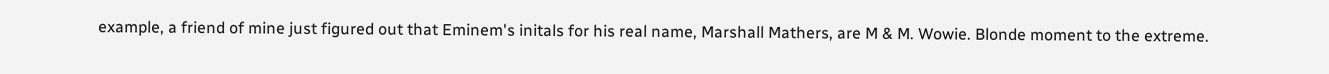example, a friend of mine just figured out that Eminem's initals for his real name, Marshall Mathers, are M & M. Wowie. Blonde moment to the extreme.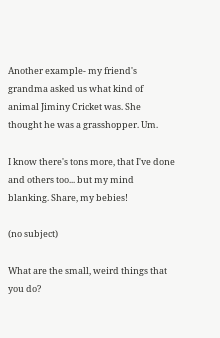Another example- my friend's grandma asked us what kind of animal Jiminy Cricket was. She thought he was a grasshopper. Um.

I know there's tons more, that I've done and others too... but my mind blanking. Share, my bebies!

(no subject)

What are the small, weird things that you do?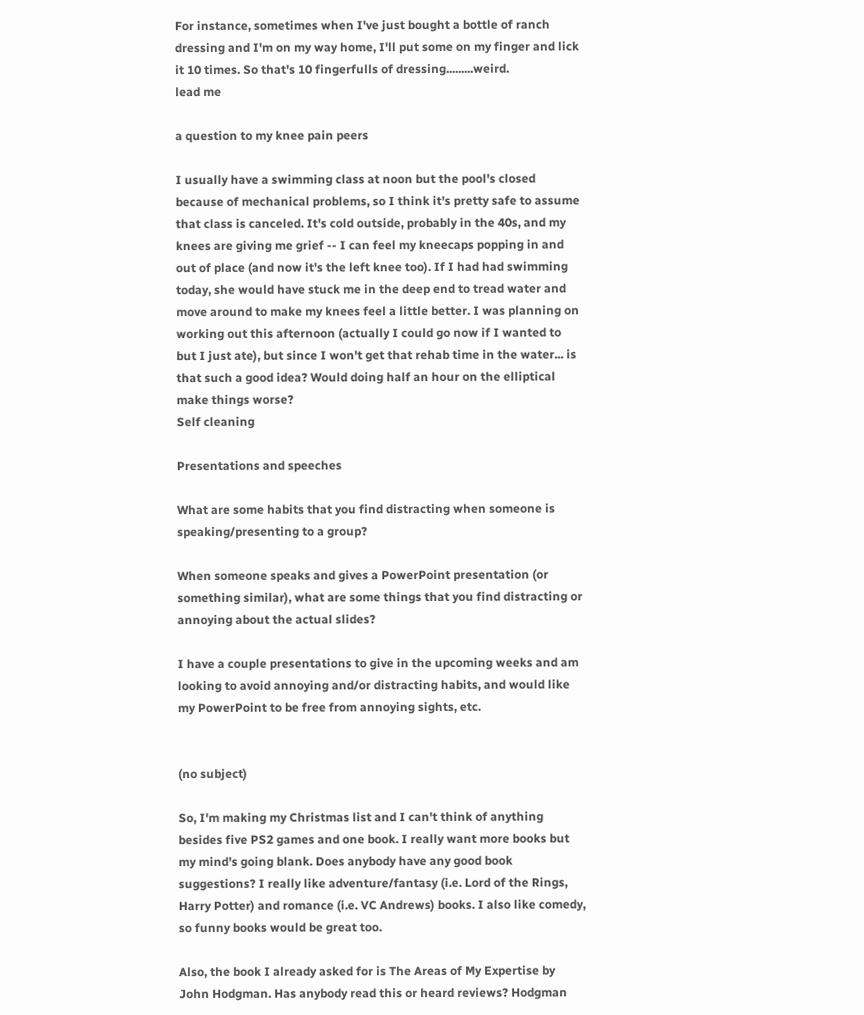For instance, sometimes when I've just bought a bottle of ranch dressing and I'm on my way home, I'll put some on my finger and lick it 10 times. So that's 10 fingerfulls of dressing.........weird.
lead me

a question to my knee pain peers

I usually have a swimming class at noon but the pool's closed because of mechanical problems, so I think it's pretty safe to assume that class is canceled. It's cold outside, probably in the 40s, and my knees are giving me grief -- I can feel my kneecaps popping in and out of place (and now it's the left knee too). If I had had swimming today, she would have stuck me in the deep end to tread water and move around to make my knees feel a little better. I was planning on working out this afternoon (actually I could go now if I wanted to but I just ate), but since I won't get that rehab time in the water... is that such a good idea? Would doing half an hour on the elliptical make things worse?
Self cleaning

Presentations and speeches

What are some habits that you find distracting when someone is speaking/presenting to a group?

When someone speaks and gives a PowerPoint presentation (or something similar), what are some things that you find distracting or annoying about the actual slides?

I have a couple presentations to give in the upcoming weeks and am looking to avoid annoying and/or distracting habits, and would like my PowerPoint to be free from annoying sights, etc.


(no subject)

So, I'm making my Christmas list and I can't think of anything besides five PS2 games and one book. I really want more books but my mind's going blank. Does anybody have any good book suggestions? I really like adventure/fantasy (i.e. Lord of the Rings, Harry Potter) and romance (i.e. VC Andrews) books. I also like comedy, so funny books would be great too.

Also, the book I already asked for is The Areas of My Expertise by John Hodgman. Has anybody read this or heard reviews? Hodgman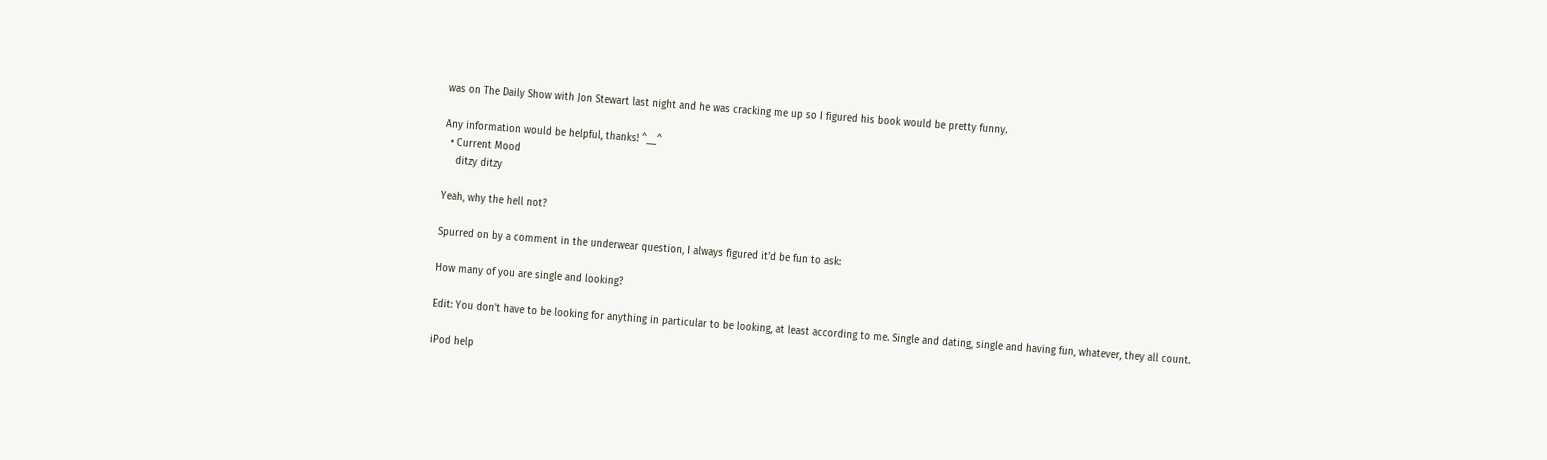was on The Daily Show with Jon Stewart last night and he was cracking me up so I figured his book would be pretty funny.

Any information would be helpful, thanks! ^__^
  • Current Mood
    ditzy ditzy

Yeah, why the hell not?

Spurred on by a comment in the underwear question, I always figured it'd be fun to ask:

How many of you are single and looking?

Edit: You don't have to be looking for anything in particular to be looking, at least according to me. Single and dating, single and having fun, whatever, they all count.

iPod help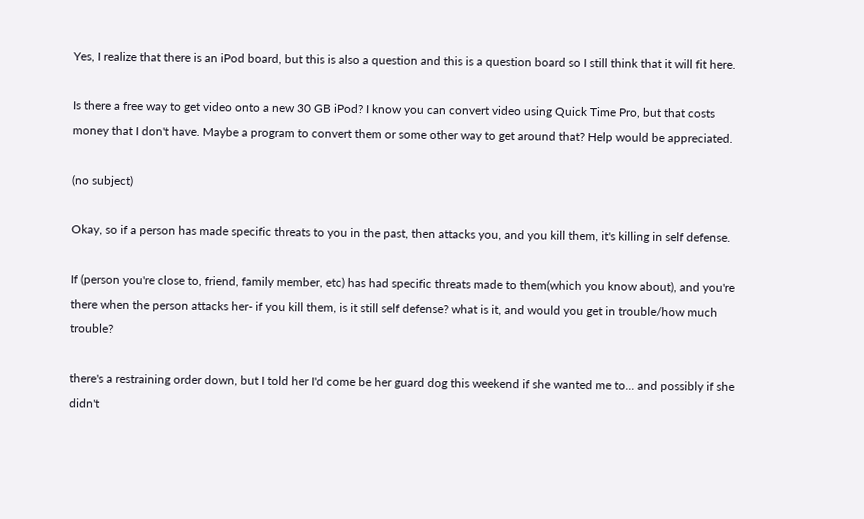Yes, I realize that there is an iPod board, but this is also a question and this is a question board so I still think that it will fit here.

Is there a free way to get video onto a new 30 GB iPod? I know you can convert video using Quick Time Pro, but that costs money that I don't have. Maybe a program to convert them or some other way to get around that? Help would be appreciated.

(no subject)

Okay, so if a person has made specific threats to you in the past, then attacks you, and you kill them, it's killing in self defense.

If (person you're close to, friend, family member, etc) has had specific threats made to them(which you know about), and you're there when the person attacks her- if you kill them, is it still self defense? what is it, and would you get in trouble/how much trouble?

there's a restraining order down, but I told her I'd come be her guard dog this weekend if she wanted me to... and possibly if she didn't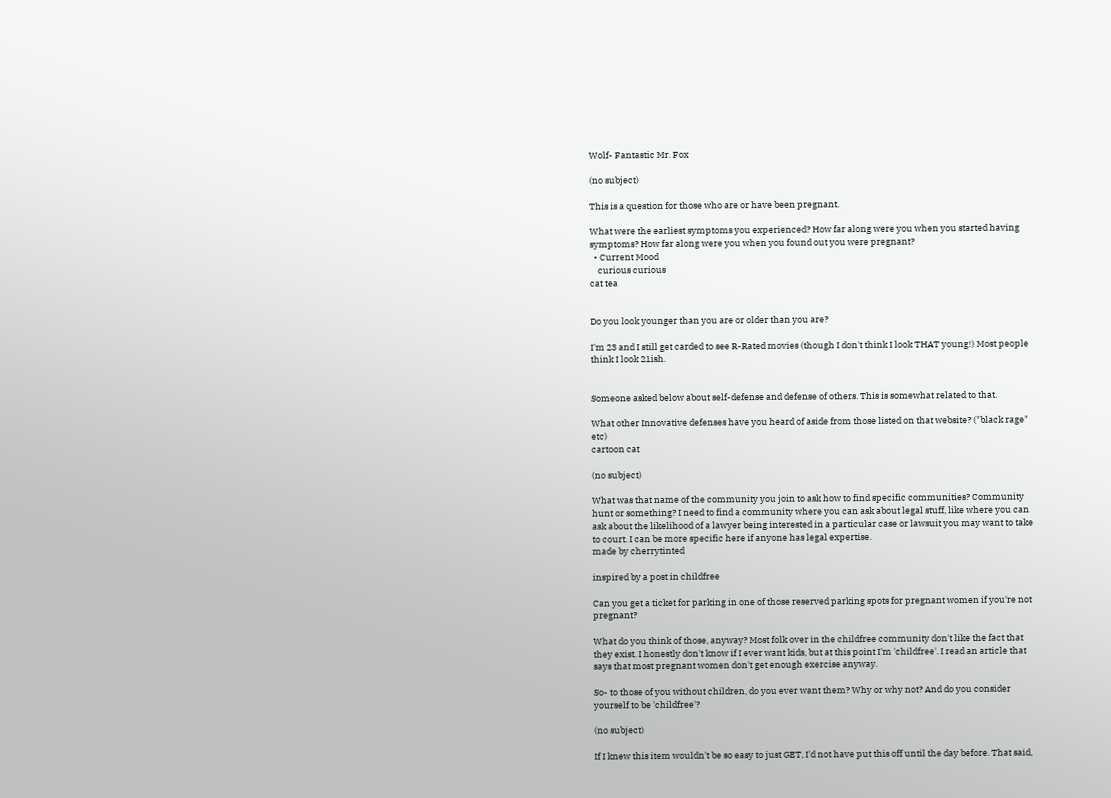Wolf- Fantastic Mr. Fox

(no subject)

This is a question for those who are or have been pregnant.

What were the earliest symptoms you experienced? How far along were you when you started having symptoms? How far along were you when you found out you were pregnant?
  • Current Mood
    curious curious
cat tea


Do you look younger than you are or older than you are?

I'm 23 and I still get carded to see R-Rated movies (though I don't think I look THAT young!) Most people think I look 21ish.


Someone asked below about self-defense and defense of others. This is somewhat related to that.

What other Innovative defenses have you heard of aside from those listed on that website? ("black rage" etc)
cartoon cat

(no subject)

What was that name of the community you join to ask how to find specific communities? Community hunt or something? I need to find a community where you can ask about legal stuff, like where you can ask about the likelihood of a lawyer being interested in a particular case or lawsuit you may want to take to court. I can be more specific here if anyone has legal expertise.
made by cherrytinted

inspired by a post in childfree

Can you get a ticket for parking in one of those reserved parking spots for pregnant women if you're not pregnant?

What do you think of those, anyway? Most folk over in the childfree community don't like the fact that they exist. I honestly don't know if I ever want kids, but at this point I'm 'childfree'. I read an article that says that most pregnant women don't get enough exercise anyway.

So- to those of you without children, do you ever want them? Why or why not? And do you consider yourself to be 'childfree'?

(no subject)

If I knew this item wouldn't be so easy to just GET, I'd not have put this off until the day before. That said,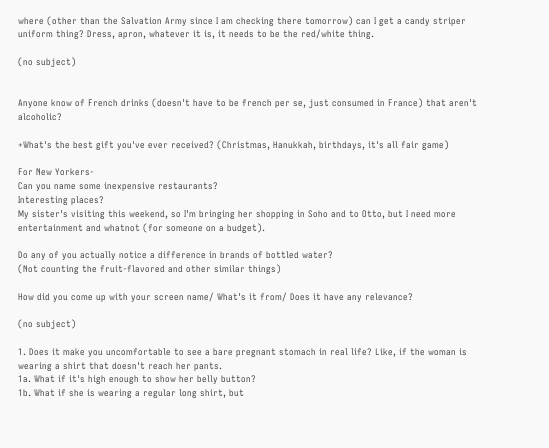where (other than the Salvation Army since I am checking there tomorrow) can I get a candy striper uniform thing? Dress, apron, whatever it is, it needs to be the red/white thing.

(no subject)


Anyone know of French drinks (doesn't have to be french per se, just consumed in France) that aren't alcoholic?

+What's the best gift you've ever received? (Christmas, Hanukkah, birthdays, it's all fair game)

For New Yorkers-
Can you name some inexpensive restaurants?
Interesting places?
My sister's visiting this weekend, so I'm bringing her shopping in Soho and to Otto, but I need more entertainment and whatnot (for someone on a budget).

Do any of you actually notice a difference in brands of bottled water?
(Not counting the fruit-flavored and other similar things)

How did you come up with your screen name/ What's it from/ Does it have any relevance?

(no subject)

1. Does it make you uncomfortable to see a bare pregnant stomach in real life? Like, if the woman is wearing a shirt that doesn't reach her pants.
1a. What if it's high enough to show her belly button?
1b. What if she is wearing a regular long shirt, but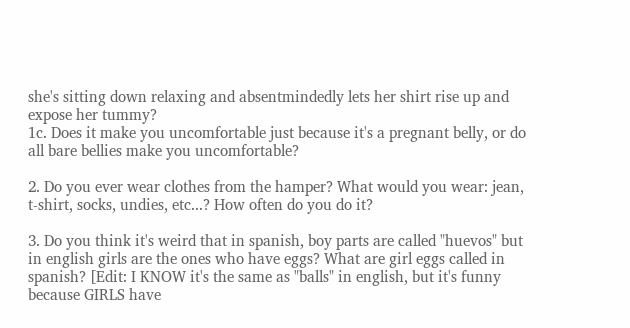she's sitting down relaxing and absentmindedly lets her shirt rise up and expose her tummy?
1c. Does it make you uncomfortable just because it's a pregnant belly, or do all bare bellies make you uncomfortable?

2. Do you ever wear clothes from the hamper? What would you wear: jean, t-shirt, socks, undies, etc...? How often do you do it?

3. Do you think it's weird that in spanish, boy parts are called "huevos" but in english girls are the ones who have eggs? What are girl eggs called in spanish? [Edit: I KNOW it's the same as "balls" in english, but it's funny because GIRLS have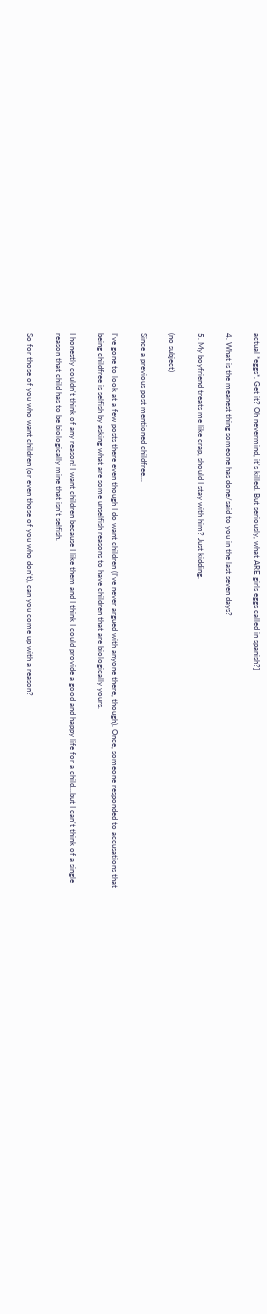actual *eggs*. Get it? Oh nevermind, it's killed. But seriously, what ARE girls eggs called in spanish?]

4. What is the meanest thing someone has done/said to you in the last seven days?

5. My boyfriend treats me like crap, should I stay with him? Just kidding.

(no subject)

Since a previous post mentioned childfree...

I've gone to look at a few posts there even though I do want children (I've never argued with anyone there, though). Once, someone responded to accusations that being childfree is selfish by asking what are some unselfish reasons to have children that are biologically yours.

I honestly couldn't think of any reason! I want children because I like them and I think I could provide a good and happy life for a child...but I can't think of a single reason that child has to be biologically mine that isn't selfish.

So for those of you who want children (or even those of you who don't), can you come up with a reason?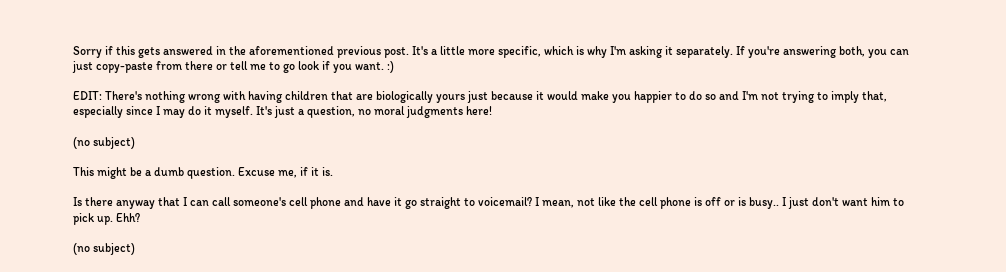Sorry if this gets answered in the aforementioned previous post. It's a little more specific, which is why I'm asking it separately. If you're answering both, you can just copy-paste from there or tell me to go look if you want. :)

EDIT: There's nothing wrong with having children that are biologically yours just because it would make you happier to do so and I'm not trying to imply that, especially since I may do it myself. It's just a question, no moral judgments here!

(no subject)

This might be a dumb question. Excuse me, if it is.

Is there anyway that I can call someone's cell phone and have it go straight to voicemail? I mean, not like the cell phone is off or is busy.. I just don't want him to pick up. Ehh?

(no subject)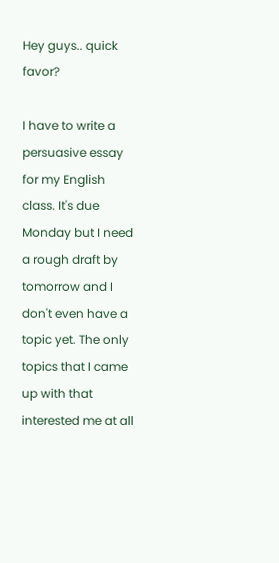Hey guys.. quick favor?

I have to write a persuasive essay for my English class. It's due Monday but I need a rough draft by tomorrow and I don't even have a topic yet. The only topics that I came up with that interested me at all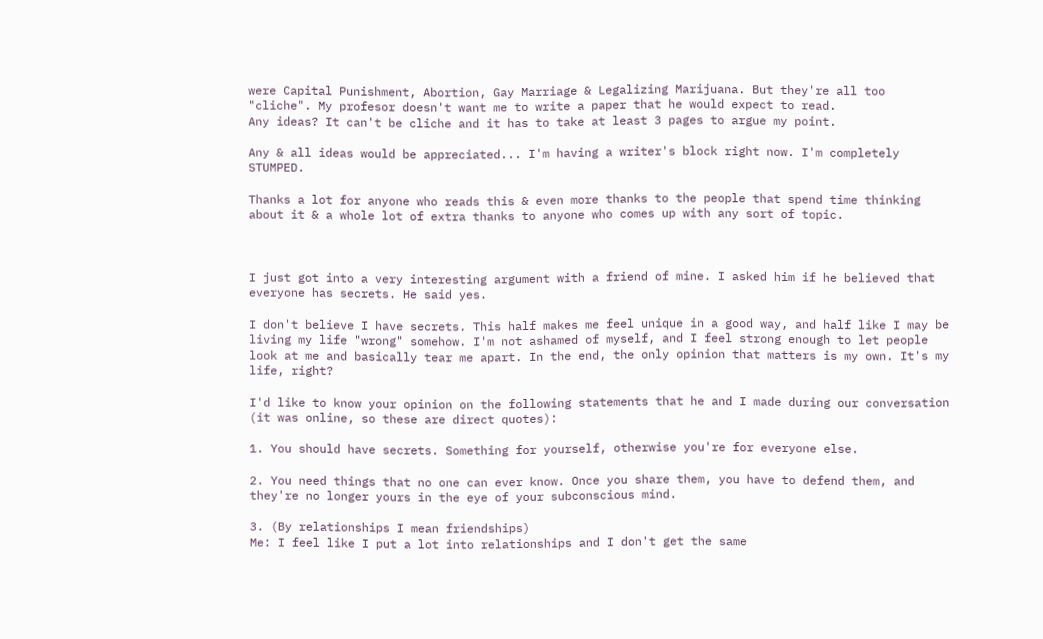were Capital Punishment, Abortion, Gay Marriage & Legalizing Marijuana. But they're all too "cliche". My profesor doesn't want me to write a paper that he would expect to read.
Any ideas? It can't be cliche and it has to take at least 3 pages to argue my point.

Any & all ideas would be appreciated... I'm having a writer's block right now. I'm completely STUMPED.

Thanks a lot for anyone who reads this & even more thanks to the people that spend time thinking about it & a whole lot of extra thanks to anyone who comes up with any sort of topic.



I just got into a very interesting argument with a friend of mine. I asked him if he believed that everyone has secrets. He said yes.

I don't believe I have secrets. This half makes me feel unique in a good way, and half like I may be living my life "wrong" somehow. I'm not ashamed of myself, and I feel strong enough to let people look at me and basically tear me apart. In the end, the only opinion that matters is my own. It's my life, right?

I'd like to know your opinion on the following statements that he and I made during our conversation (it was online, so these are direct quotes):

1. You should have secrets. Something for yourself, otherwise you're for everyone else.

2. You need things that no one can ever know. Once you share them, you have to defend them, and they're no longer yours in the eye of your subconscious mind.

3. (By relationships I mean friendships)
Me: I feel like I put a lot into relationships and I don't get the same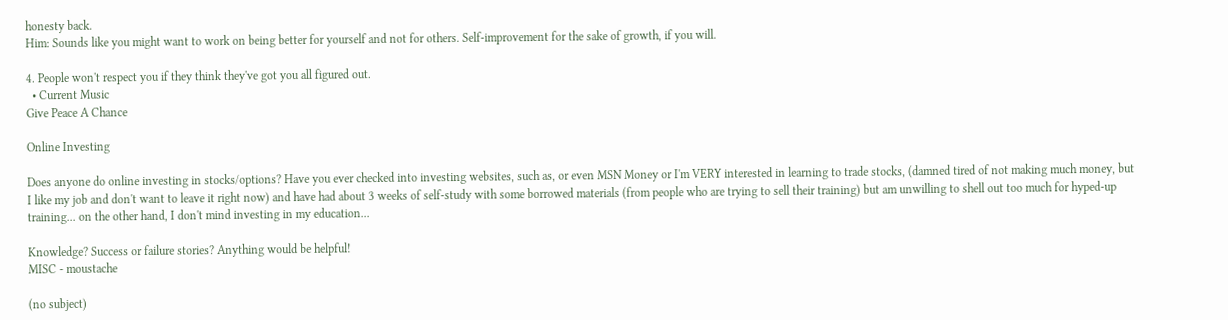honesty back.
Him: Sounds like you might want to work on being better for yourself and not for others. Self-improvement for the sake of growth, if you will.

4. People won't respect you if they think they've got you all figured out.
  • Current Music
Give Peace A Chance

Online Investing

Does anyone do online investing in stocks/options? Have you ever checked into investing websites, such as, or even MSN Money or I'm VERY interested in learning to trade stocks, (damned tired of not making much money, but I like my job and don't want to leave it right now) and have had about 3 weeks of self-study with some borrowed materials (from people who are trying to sell their training) but am unwilling to shell out too much for hyped-up training... on the other hand, I don't mind investing in my education...

Knowledge? Success or failure stories? Anything would be helpful!
MISC - moustache

(no subject)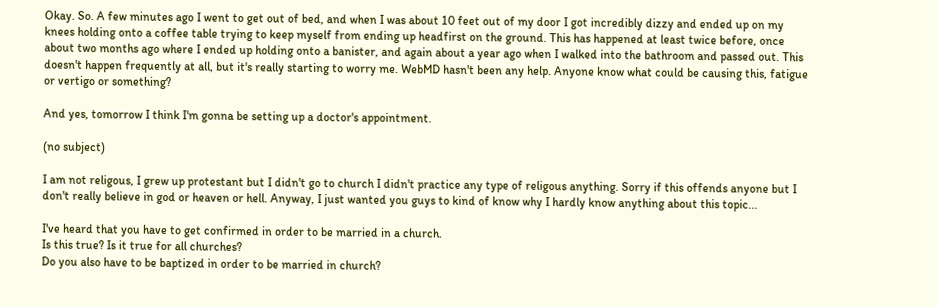Okay. So. A few minutes ago I went to get out of bed, and when I was about 10 feet out of my door I got incredibly dizzy and ended up on my knees holding onto a coffee table trying to keep myself from ending up headfirst on the ground. This has happened at least twice before, once about two months ago where I ended up holding onto a banister, and again about a year ago when I walked into the bathroom and passed out. This doesn't happen frequently at all, but it's really starting to worry me. WebMD hasn't been any help. Anyone know what could be causing this, fatigue or vertigo or something?

And yes, tomorrow I think I'm gonna be setting up a doctor's appointment.

(no subject)

I am not religous, I grew up protestant but I didn't go to church I didn't practice any type of religous anything. Sorry if this offends anyone but I don't really believe in god or heaven or hell. Anyway, I just wanted you guys to kind of know why I hardly know anything about this topic...

I've heard that you have to get confirmed in order to be married in a church.
Is this true? Is it true for all churches?
Do you also have to be baptized in order to be married in church?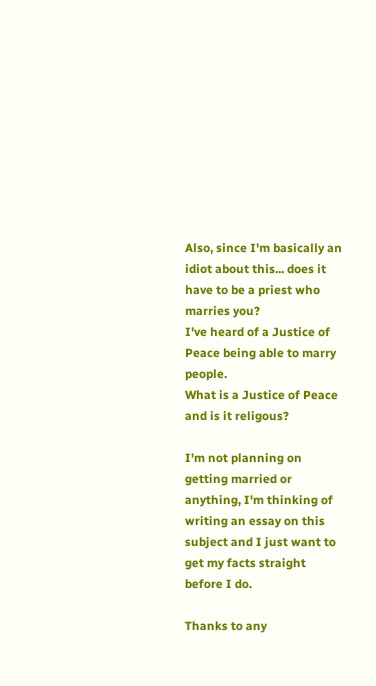Also, since I'm basically an idiot about this... does it have to be a priest who marries you?
I've heard of a Justice of Peace being able to marry people.
What is a Justice of Peace and is it religous?

I'm not planning on getting married or anything, I'm thinking of writing an essay on this subject and I just want to get my facts straight before I do.

Thanks to any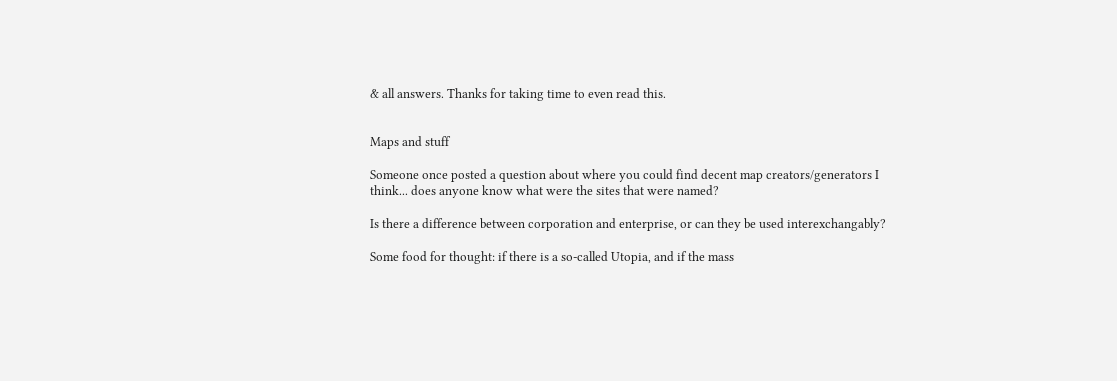& all answers. Thanks for taking time to even read this.


Maps and stuff

Someone once posted a question about where you could find decent map creators/generators I think... does anyone know what were the sites that were named?

Is there a difference between corporation and enterprise, or can they be used interexchangably?

Some food for thought: if there is a so-called Utopia, and if the mass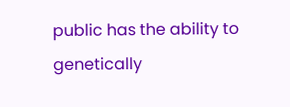public has the ability to genetically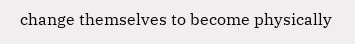change themselves to become physically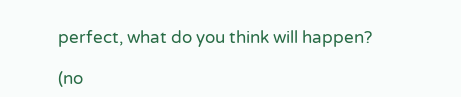perfect, what do you think will happen?

(no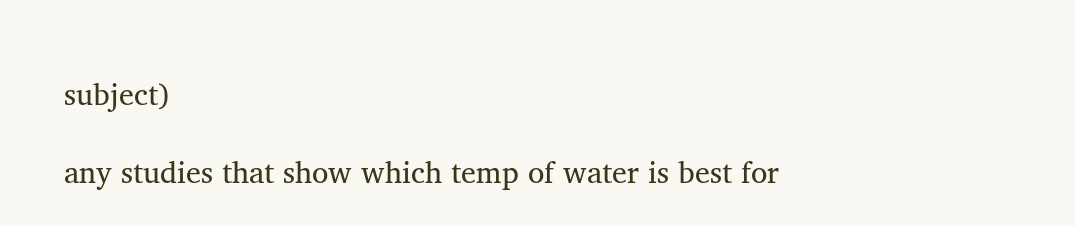subject)

any studies that show which temp of water is best for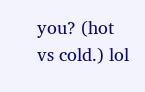you? (hot vs cold.) lol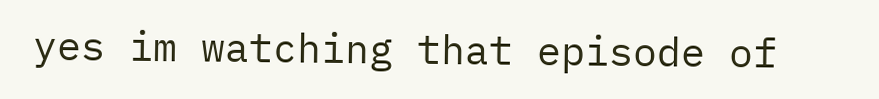yes im watching that episode of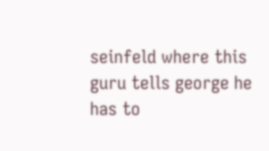seinfeld where this guru tells george he has to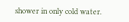shower in only cold water.